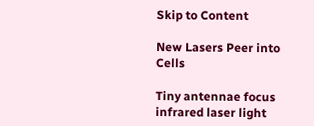Skip to Content

New Lasers Peer into Cells

Tiny antennae focus infrared laser light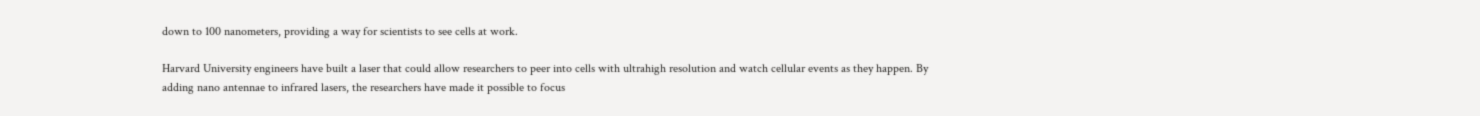down to 100 nanometers, providing a way for scientists to see cells at work.

Harvard University engineers have built a laser that could allow researchers to peer into cells with ultrahigh resolution and watch cellular events as they happen. By adding nano antennae to infrared lasers, the researchers have made it possible to focus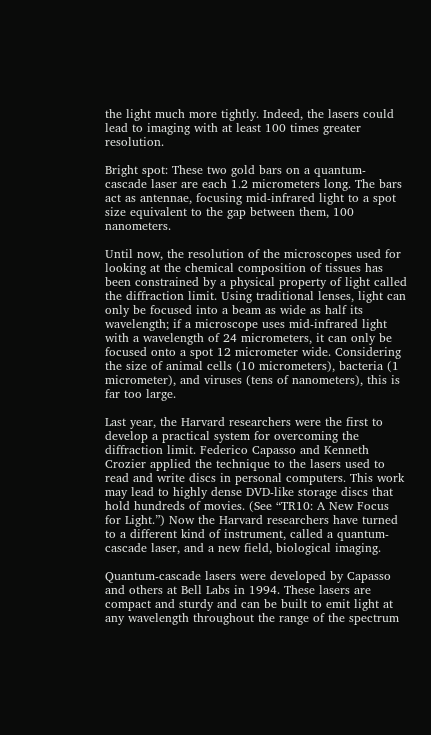the light much more tightly. Indeed, the lasers could lead to imaging with at least 100 times greater resolution.

Bright spot: These two gold bars on a quantum-cascade laser are each 1.2 micrometers long. The bars act as antennae, focusing mid-infrared light to a spot size equivalent to the gap between them, 100 nanometers.

Until now, the resolution of the microscopes used for looking at the chemical composition of tissues has been constrained by a physical property of light called the diffraction limit. Using traditional lenses, light can only be focused into a beam as wide as half its wavelength; if a microscope uses mid-infrared light with a wavelength of 24 micrometers, it can only be focused onto a spot 12 micrometer wide. Considering the size of animal cells (10 micrometers), bacteria (1 micrometer), and viruses (tens of nanometers), this is far too large.

Last year, the Harvard researchers were the first to develop a practical system for overcoming the diffraction limit. Federico Capasso and Kenneth Crozier applied the technique to the lasers used to read and write discs in personal computers. This work may lead to highly dense DVD-like storage discs that hold hundreds of movies. (See “TR10: A New Focus for Light.”) Now the Harvard researchers have turned to a different kind of instrument, called a quantum-cascade laser, and a new field, biological imaging.

Quantum-cascade lasers were developed by Capasso and others at Bell Labs in 1994. These lasers are compact and sturdy and can be built to emit light at any wavelength throughout the range of the spectrum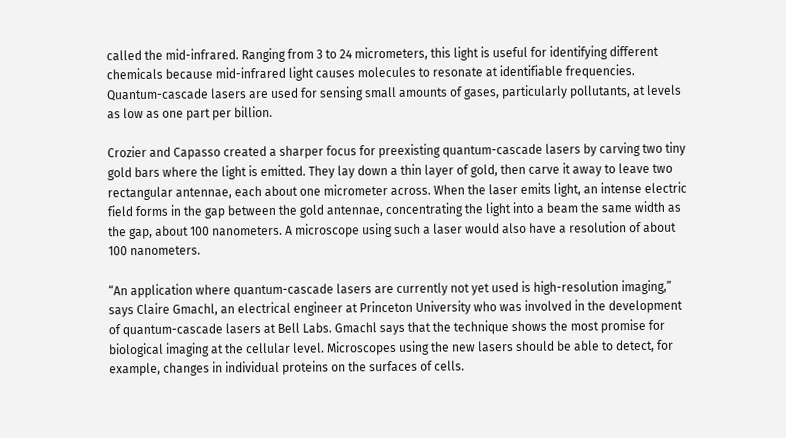called the mid-infrared. Ranging from 3 to 24 micrometers, this light is useful for identifying different chemicals because mid-infrared light causes molecules to resonate at identifiable frequencies. Quantum-cascade lasers are used for sensing small amounts of gases, particularly pollutants, at levels as low as one part per billion.

Crozier and Capasso created a sharper focus for preexisting quantum-cascade lasers by carving two tiny gold bars where the light is emitted. They lay down a thin layer of gold, then carve it away to leave two rectangular antennae, each about one micrometer across. When the laser emits light, an intense electric field forms in the gap between the gold antennae, concentrating the light into a beam the same width as the gap, about 100 nanometers. A microscope using such a laser would also have a resolution of about 100 nanometers.

“An application where quantum-cascade lasers are currently not yet used is high-resolution imaging,” says Claire Gmachl, an electrical engineer at Princeton University who was involved in the development of quantum-cascade lasers at Bell Labs. Gmachl says that the technique shows the most promise for biological imaging at the cellular level. Microscopes using the new lasers should be able to detect, for example, changes in individual proteins on the surfaces of cells.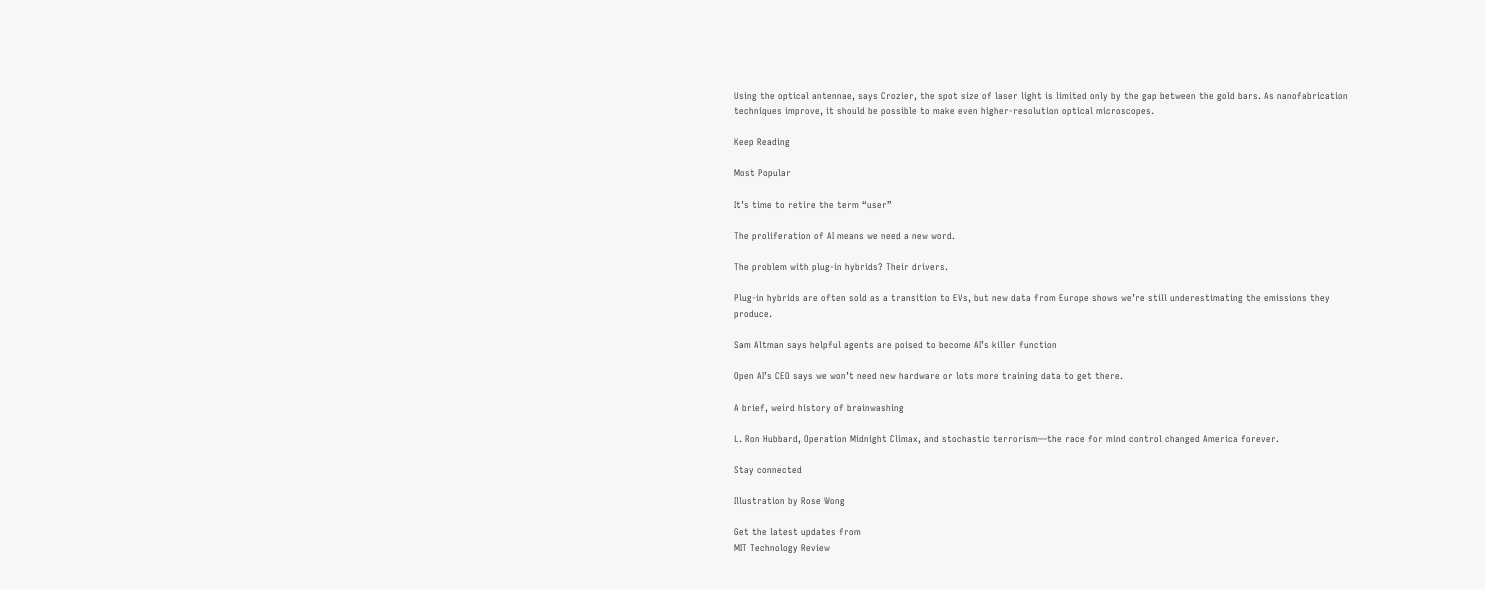Using the optical antennae, says Crozier, the spot size of laser light is limited only by the gap between the gold bars. As nanofabrication techniques improve, it should be possible to make even higher-resolution optical microscopes.

Keep Reading

Most Popular

It’s time to retire the term “user”

The proliferation of AI means we need a new word.

The problem with plug-in hybrids? Their drivers.

Plug-in hybrids are often sold as a transition to EVs, but new data from Europe shows we’re still underestimating the emissions they produce.

Sam Altman says helpful agents are poised to become AI’s killer function

Open AI’s CEO says we won’t need new hardware or lots more training data to get there.

A brief, weird history of brainwashing

L. Ron Hubbard, Operation Midnight Climax, and stochastic terrorism—the race for mind control changed America forever.

Stay connected

Illustration by Rose Wong

Get the latest updates from
MIT Technology Review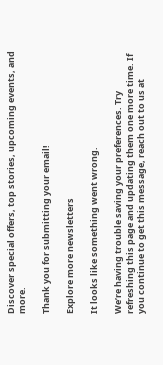Discover special offers, top stories, upcoming events, and more.

Thank you for submitting your email!

Explore more newsletters

It looks like something went wrong.

We’re having trouble saving your preferences. Try refreshing this page and updating them one more time. If you continue to get this message, reach out to us at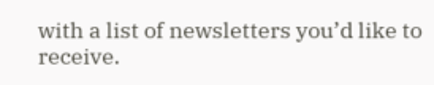with a list of newsletters you’d like to receive.